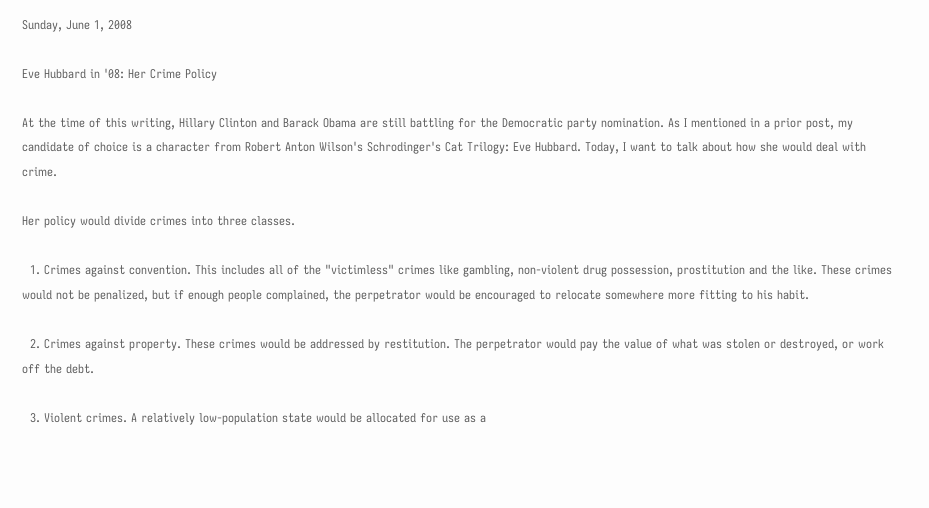Sunday, June 1, 2008

Eve Hubbard in '08: Her Crime Policy

At the time of this writing, Hillary Clinton and Barack Obama are still battling for the Democratic party nomination. As I mentioned in a prior post, my candidate of choice is a character from Robert Anton Wilson's Schrodinger's Cat Trilogy: Eve Hubbard. Today, I want to talk about how she would deal with crime.

Her policy would divide crimes into three classes.

  1. Crimes against convention. This includes all of the "victimless" crimes like gambling, non-violent drug possession, prostitution and the like. These crimes would not be penalized, but if enough people complained, the perpetrator would be encouraged to relocate somewhere more fitting to his habit.

  2. Crimes against property. These crimes would be addressed by restitution. The perpetrator would pay the value of what was stolen or destroyed, or work off the debt.

  3. Violent crimes. A relatively low-population state would be allocated for use as a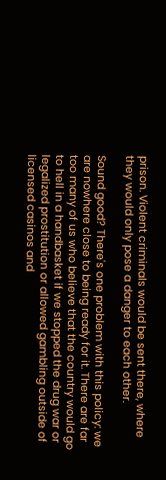prison. Violent criminals would be sent there, where they would only pose a danger to each other.

Sound good? There's one problem with this policy: we are nowhere close to being ready for it. There are far too many of us who believe that the country would go to hell in a handbasket if we stopped the drug war or legalized prostitution or allowed gambling outside of licensed casinos and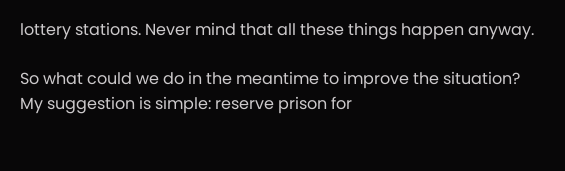lottery stations. Never mind that all these things happen anyway.

So what could we do in the meantime to improve the situation? My suggestion is simple: reserve prison for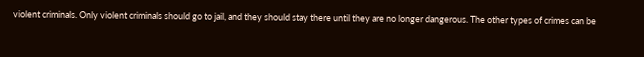violent criminals. Only violent criminals should go to jail, and they should stay there until they are no longer dangerous. The other types of crimes can be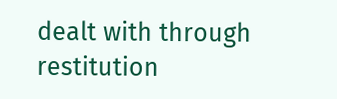dealt with through restitution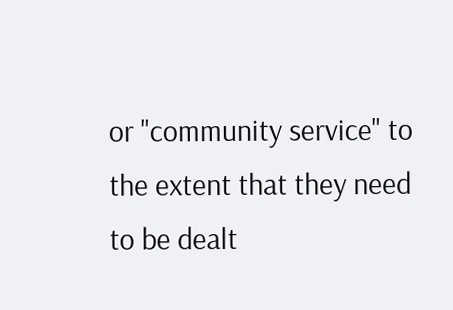or "community service" to the extent that they need to be dealt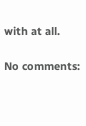with at all.

No comments: